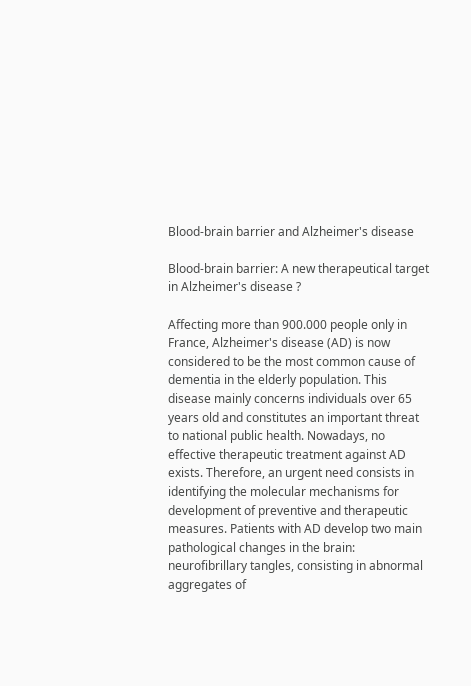Blood-brain barrier and Alzheimer's disease

Blood-brain barrier: A new therapeutical target in Alzheimer's disease ?

Affecting more than 900.000 people only in France, Alzheimer's disease (AD) is now considered to be the most common cause of dementia in the elderly population. This disease mainly concerns individuals over 65 years old and constitutes an important threat to national public health. Nowadays, no effective therapeutic treatment against AD exists. Therefore, an urgent need consists in identifying the molecular mechanisms for development of preventive and therapeutic measures. Patients with AD develop two main pathological changes in the brain: neurofibrillary tangles, consisting in abnormal aggregates of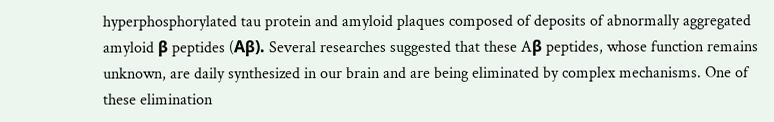hyperphosphorylated tau protein and amyloid plaques composed of deposits of abnormally aggregated amyloid β peptides (Aβ). Several researches suggested that these Aβ peptides, whose function remains unknown, are daily synthesized in our brain and are being eliminated by complex mechanisms. One of these elimination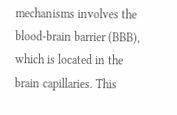mechanisms involves the blood-brain barrier (BBB), which is located in the brain capillaries. This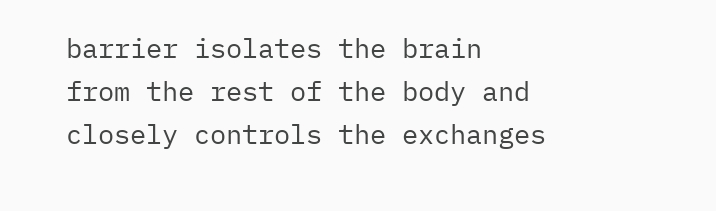barrier isolates the brain from the rest of the body and closely controls the exchanges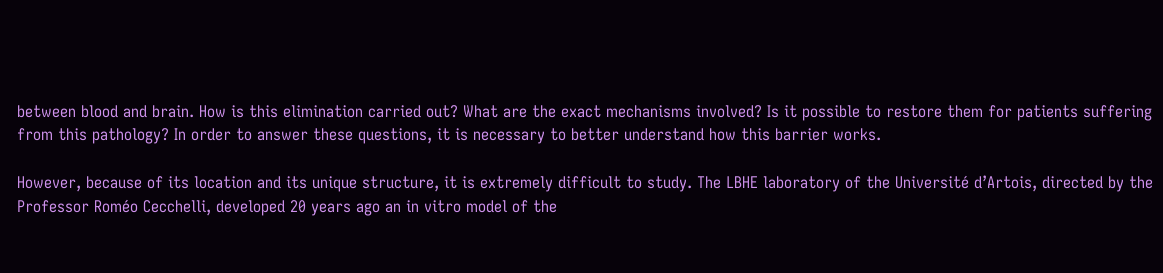between blood and brain. How is this elimination carried out? What are the exact mechanisms involved? Is it possible to restore them for patients suffering from this pathology? In order to answer these questions, it is necessary to better understand how this barrier works.

However, because of its location and its unique structure, it is extremely difficult to study. The LBHE laboratory of the Université d’Artois, directed by the Professor Roméo Cecchelli, developed 20 years ago an in vitro model of the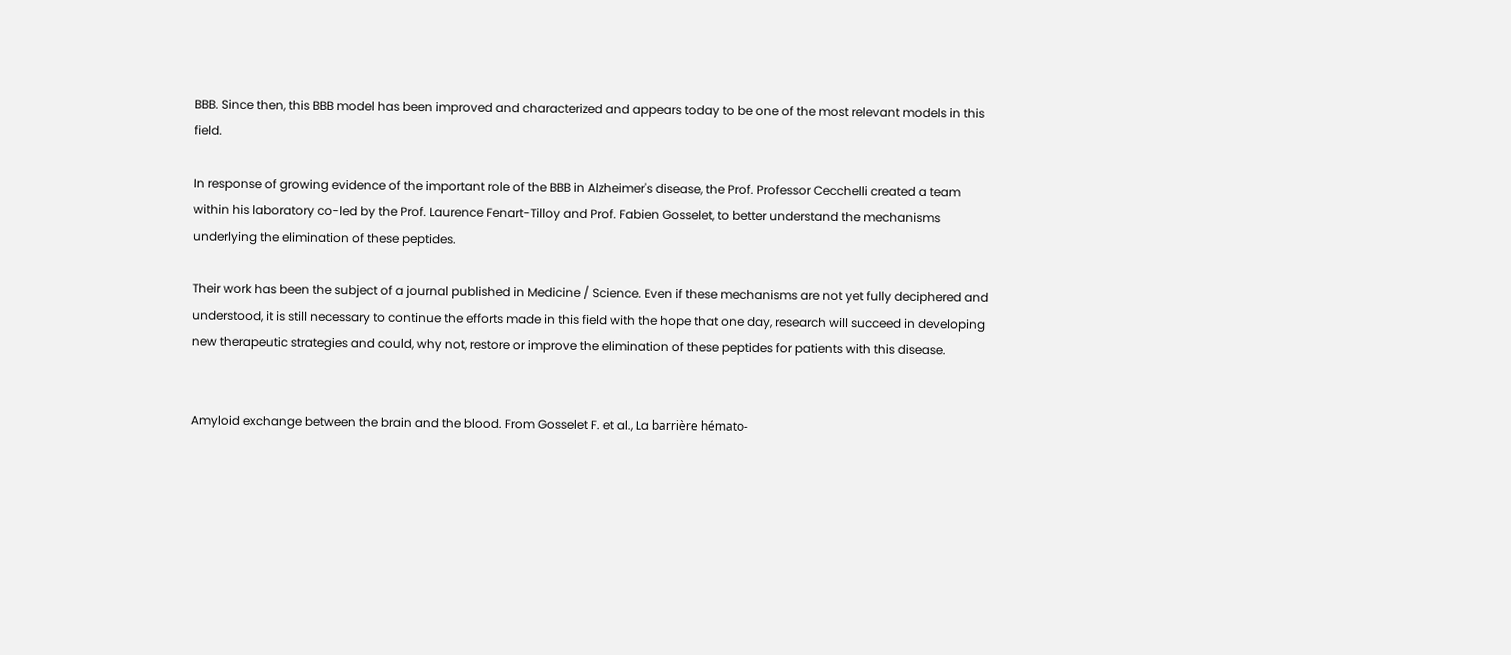BBB. Since then, this BBB model has been improved and characterized and appears today to be one of the most relevant models in this field.

In response of growing evidence of the important role of the BBB in Alzheimer's disease, the Prof. Professor Cecchelli created a team within his laboratory co-led by the Prof. Laurence Fenart-Tilloy and Prof. Fabien Gosselet, to better understand the mechanisms underlying the elimination of these peptides.

Their work has been the subject of a journal published in Medicine / Science. Even if these mechanisms are not yet fully deciphered and understood, it is still necessary to continue the efforts made in this field with the hope that one day, research will succeed in developing new therapeutic strategies and could, why not, restore or improve the elimination of these peptides for patients with this disease.


Amyloid exchange between the brain and the blood. From Gosselet F. et al., La barrière hémato-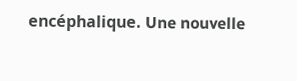encéphalique. Une nouvelle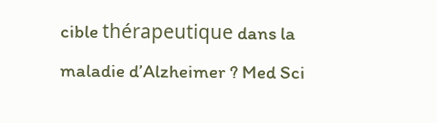cible thérapeutique dans la maladie d’Alzheimer ? Med Sci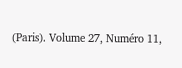(Paris). Volume 27, Numéro 11,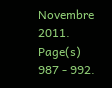Novembre 2011. Page(s) 987 - 992.